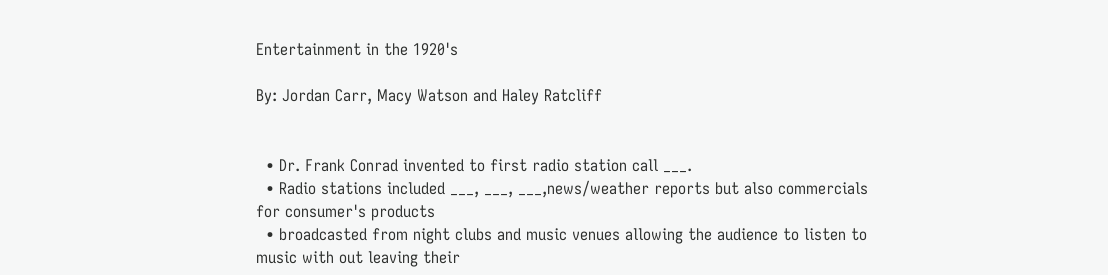Entertainment in the 1920's

By: Jordan Carr, Macy Watson and Haley Ratcliff


  • Dr. Frank Conrad invented to first radio station call ___.
  • Radio stations included ___, ___, ___,news/weather reports but also commercials for consumer's products
  • broadcasted from night clubs and music venues allowing the audience to listen to music with out leaving their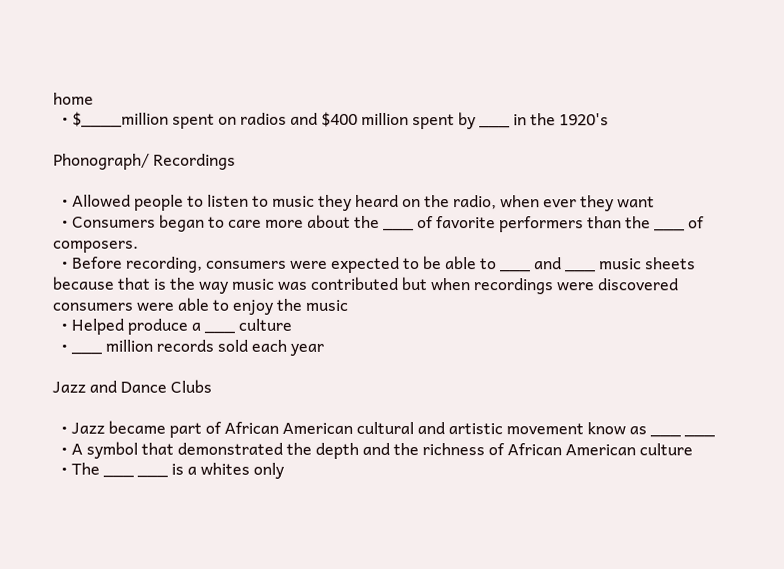home
  • $____million spent on radios and $400 million spent by ___ in the 1920's

Phonograph/ Recordings

  • Allowed people to listen to music they heard on the radio, when ever they want
  • Consumers began to care more about the ___ of favorite performers than the ___ of composers.
  • Before recording, consumers were expected to be able to ___ and ___ music sheets because that is the way music was contributed but when recordings were discovered consumers were able to enjoy the music
  • Helped produce a ___ culture
  • ___ million records sold each year

Jazz and Dance Clubs

  • Jazz became part of African American cultural and artistic movement know as ___ ___
  • A symbol that demonstrated the depth and the richness of African American culture
  • The ___ ___ is a whites only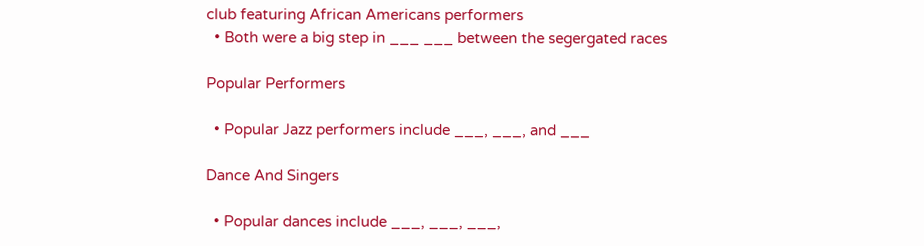club featuring African Americans performers
  • Both were a big step in ___ ___ between the segergated races

Popular Performers

  • Popular Jazz performers include ___, ___, and ___

Dance And Singers

  • Popular dances include ___, ___, ___,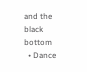and the black bottom
  • Dance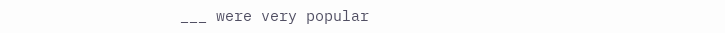___ were very popular